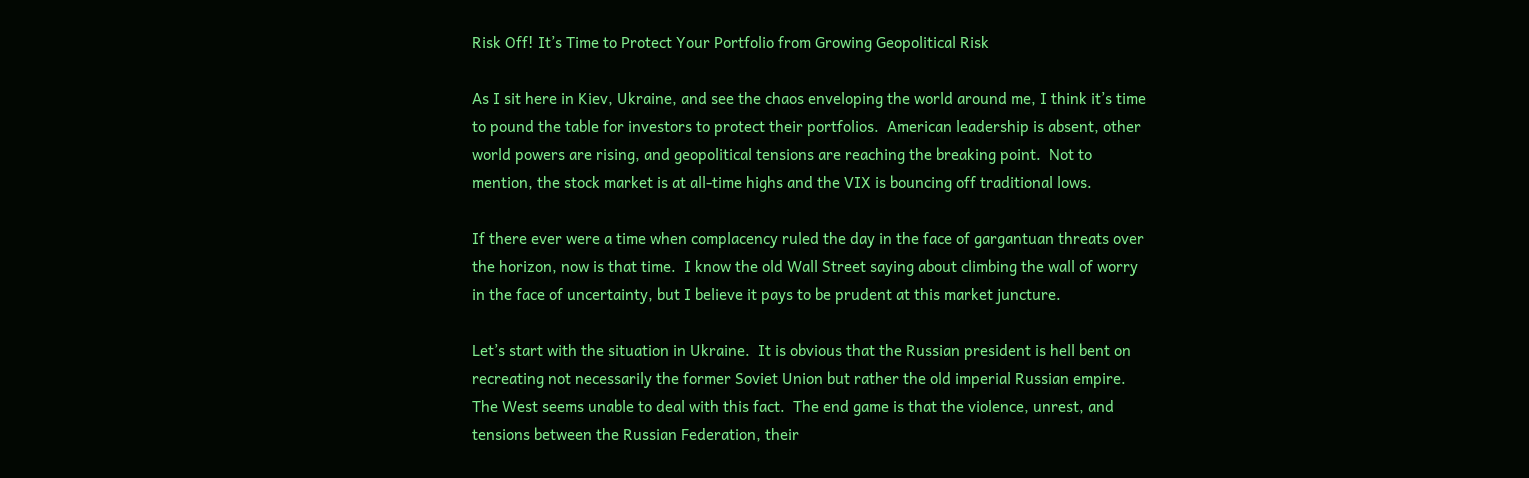Risk Off! It’s Time to Protect Your Portfolio from Growing Geopolitical Risk

As I sit here in Kiev, Ukraine, and see the chaos enveloping the world around me, I think it’s time to pound the table for investors to protect their portfolios.  American leadership is absent, other world powers are rising, and geopolitical tensions are reaching the breaking point.  Not to mention, the stock market is at all-time highs and the VIX is bouncing off traditional lows.

If there ever were a time when complacency ruled the day in the face of gargantuan threats over the horizon, now is that time.  I know the old Wall Street saying about climbing the wall of worry in the face of uncertainty, but I believe it pays to be prudent at this market juncture.

Let’s start with the situation in Ukraine.  It is obvious that the Russian president is hell bent on recreating not necessarily the former Soviet Union but rather the old imperial Russian empire.  The West seems unable to deal with this fact.  The end game is that the violence, unrest, and tensions between the Russian Federation, their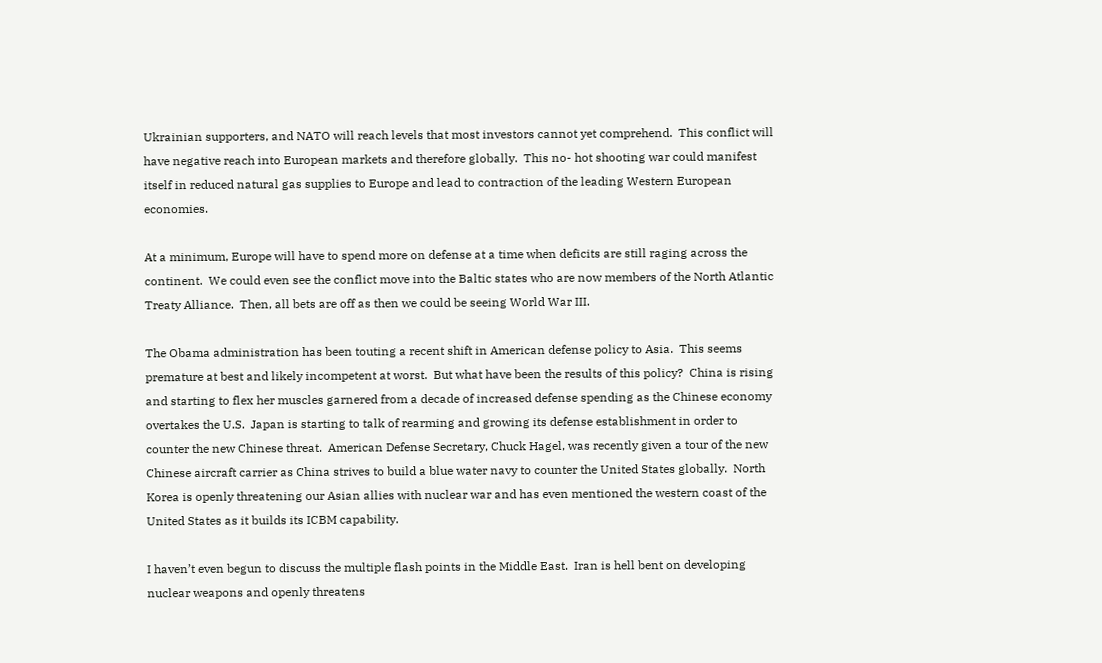Ukrainian supporters, and NATO will reach levels that most investors cannot yet comprehend.  This conflict will have negative reach into European markets and therefore globally.  This no- hot shooting war could manifest itself in reduced natural gas supplies to Europe and lead to contraction of the leading Western European economies.

At a minimum, Europe will have to spend more on defense at a time when deficits are still raging across the continent.  We could even see the conflict move into the Baltic states who are now members of the North Atlantic Treaty Alliance.  Then, all bets are off as then we could be seeing World War III.

The Obama administration has been touting a recent shift in American defense policy to Asia.  This seems premature at best and likely incompetent at worst.  But what have been the results of this policy?  China is rising and starting to flex her muscles garnered from a decade of increased defense spending as the Chinese economy overtakes the U.S.  Japan is starting to talk of rearming and growing its defense establishment in order to counter the new Chinese threat.  American Defense Secretary, Chuck Hagel, was recently given a tour of the new Chinese aircraft carrier as China strives to build a blue water navy to counter the United States globally.  North Korea is openly threatening our Asian allies with nuclear war and has even mentioned the western coast of the United States as it builds its ICBM capability.

I haven’t even begun to discuss the multiple flash points in the Middle East.  Iran is hell bent on developing nuclear weapons and openly threatens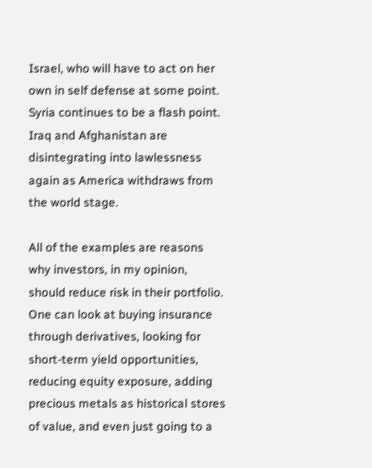Israel, who will have to act on her own in self defense at some point.  Syria continues to be a flash point.  Iraq and Afghanistan are disintegrating into lawlessness again as America withdraws from the world stage.

All of the examples are reasons why investors, in my opinion, should reduce risk in their portfolio.  One can look at buying insurance through derivatives, looking for short-term yield opportunities, reducing equity exposure, adding precious metals as historical stores of value, and even just going to a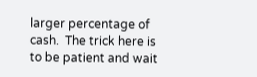larger percentage of cash.  The trick here is to be patient and wait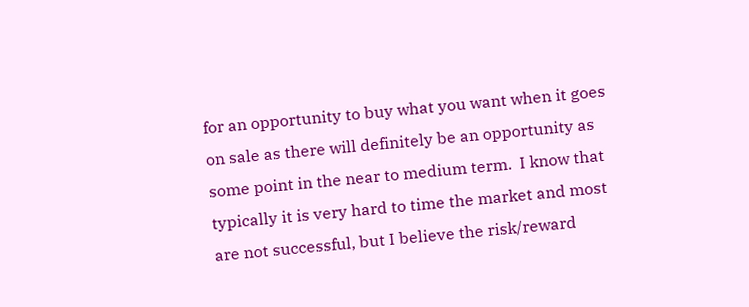for an opportunity to buy what you want when it goes on sale as there will definitely be an opportunity as some point in the near to medium term.  I know that typically it is very hard to time the market and most are not successful, but I believe the risk/reward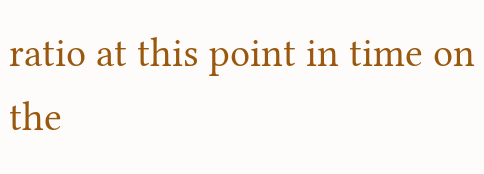ratio at this point in time on the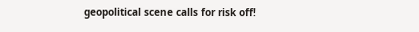geopolitical scene calls for risk off!